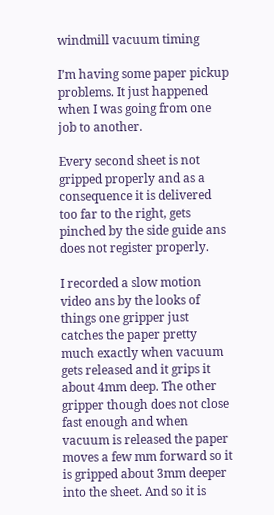windmill vacuum timing

I’m having some paper pickup problems. It just happened when I was going from one job to another.

Every second sheet is not gripped properly and as a consequence it is delivered too far to the right, gets pinched by the side guide ans does not register properly.

I recorded a slow motion video ans by the looks of things one gripper just catches the paper pretty much exactly when vacuum gets released and it grips it about 4mm deep. The other gripper though does not close fast enough and when vacuum is released the paper moves a few mm forward so it is gripped about 3mm deeper into the sheet. And so it is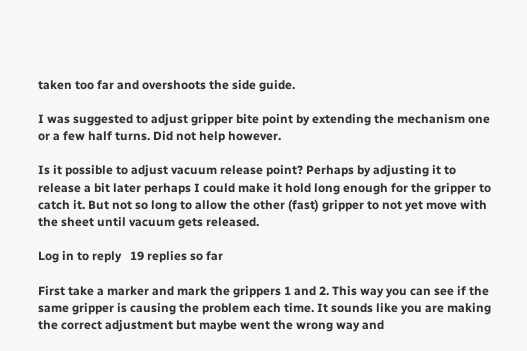taken too far and overshoots the side guide.

I was suggested to adjust gripper bite point by extending the mechanism one or a few half turns. Did not help however.

Is it possible to adjust vacuum release point? Perhaps by adjusting it to release a bit later perhaps I could make it hold long enough for the gripper to catch it. But not so long to allow the other (fast) gripper to not yet move with the sheet until vacuum gets released.

Log in to reply   19 replies so far

First take a marker and mark the grippers 1 and 2. This way you can see if the same gripper is causing the problem each time. It sounds like you are making the correct adjustment but maybe went the wrong way and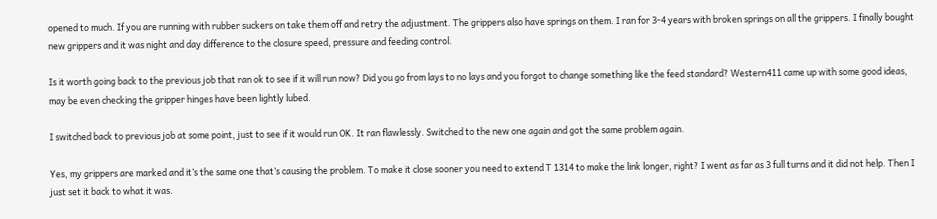opened to much. If you are running with rubber suckers on take them off and retry the adjustment. The grippers also have springs on them. I ran for 3-4 years with broken springs on all the grippers. I finally bought new grippers and it was night and day difference to the closure speed, pressure and feeding control.

Is it worth going back to the previous job that ran ok to see if it will run now? Did you go from lays to no lays and you forgot to change something like the feed standard? Western411 came up with some good ideas, may be even checking the gripper hinges have been lightly lubed.

I switched back to previous job at some point, just to see if it would run OK. It ran flawlessly. Switched to the new one again and got the same problem again.

Yes, my grippers are marked and it’s the same one that’s causing the problem. To make it close sooner you need to extend T 1314 to make the link longer, right? I went as far as 3 full turns and it did not help. Then I just set it back to what it was.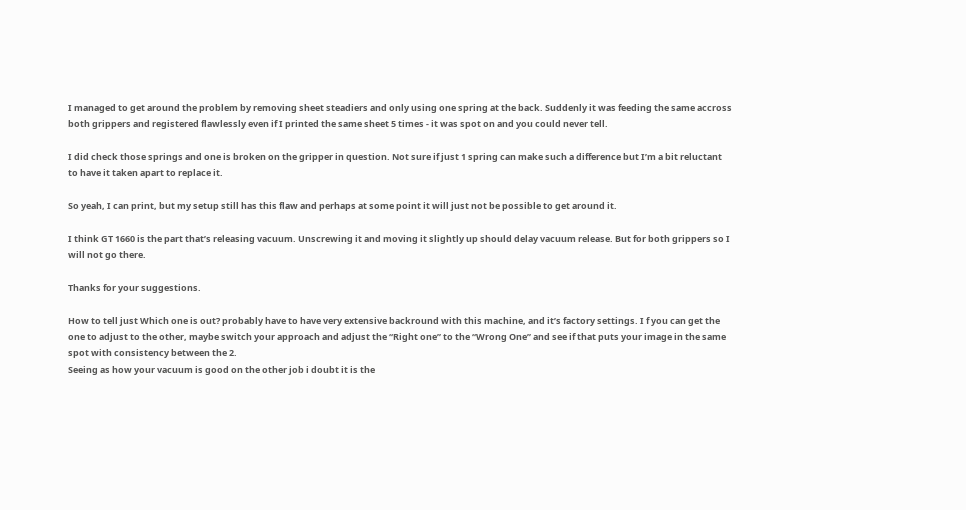I managed to get around the problem by removing sheet steadiers and only using one spring at the back. Suddenly it was feeding the same accross both grippers and registered flawlessly even if I printed the same sheet 5 times - it was spot on and you could never tell.

I did check those springs and one is broken on the gripper in question. Not sure if just 1 spring can make such a difference but I’m a bit reluctant to have it taken apart to replace it.

So yeah, I can print, but my setup still has this flaw and perhaps at some point it will just not be possible to get around it.

I think GT 1660 is the part that’s releasing vacuum. Unscrewing it and moving it slightly up should delay vacuum release. But for both grippers so I will not go there.

Thanks for your suggestions.

How to tell just Which one is out? probably have to have very extensive backround with this machine, and it’s factory settings. I f you can get the one to adjust to the other, maybe switch your approach and adjust the “Right one” to the “Wrong One” and see if that puts your image in the same spot with consistency between the 2.
Seeing as how your vacuum is good on the other job i doubt it is the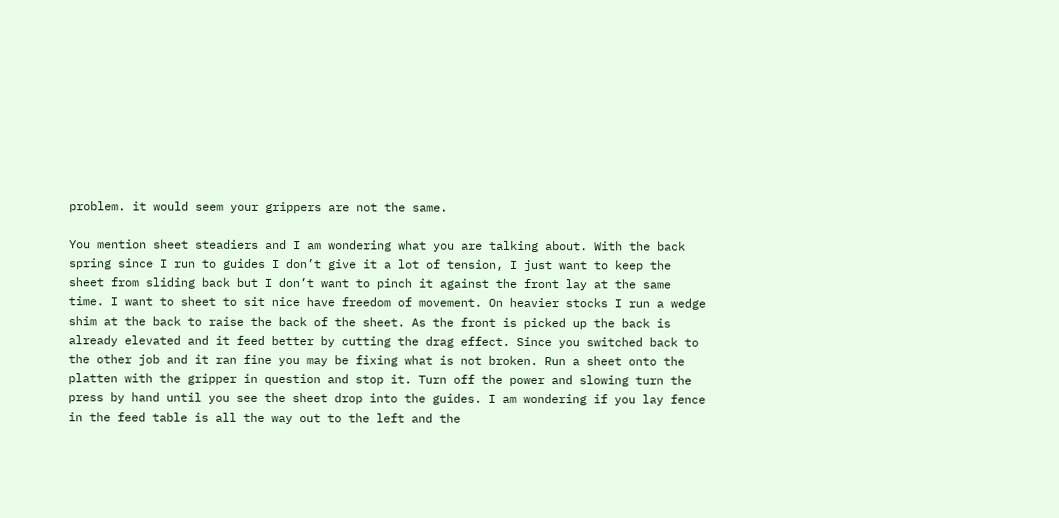problem. it would seem your grippers are not the same.

You mention sheet steadiers and I am wondering what you are talking about. With the back spring since I run to guides I don’t give it a lot of tension, I just want to keep the sheet from sliding back but I don’t want to pinch it against the front lay at the same time. I want to sheet to sit nice have freedom of movement. On heavier stocks I run a wedge shim at the back to raise the back of the sheet. As the front is picked up the back is already elevated and it feed better by cutting the drag effect. Since you switched back to the other job and it ran fine you may be fixing what is not broken. Run a sheet onto the platten with the gripper in question and stop it. Turn off the power and slowing turn the press by hand until you see the sheet drop into the guides. I am wondering if you lay fence in the feed table is all the way out to the left and the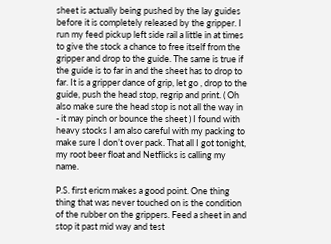sheet is actually being pushed by the lay guides before it is completely released by the gripper. I run my feed pickup left side rail a little in at times to give the stock a chance to free itself from the gripper and drop to the guide. The same is true if the guide is to far in and the sheet has to drop to far. It is a gripper dance of grip, let go , drop to the guide, push the head stop, regrip and print. ( Oh also make sure the head stop is not all the way in - it may pinch or bounce the sheet ) I found with heavy stocks I am also careful with my packing to make sure I don’t over pack. That all I got tonight, my root beer float and Netflicks is calling my name.

P.S. first ericm makes a good point. One thing thing that was never touched on is the condition of the rubber on the grippers. Feed a sheet in and stop it past mid way and test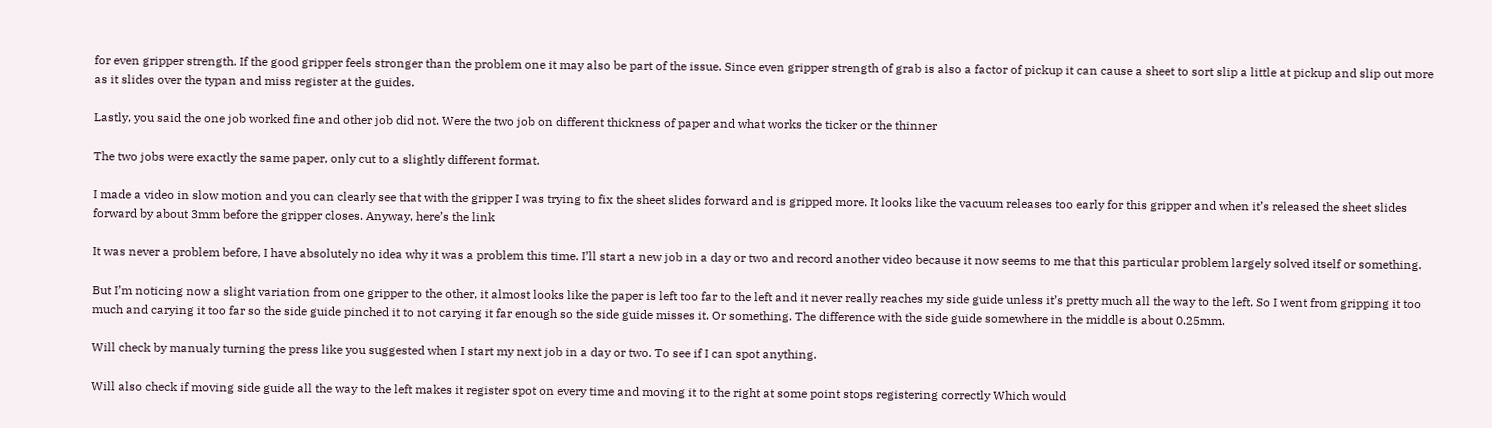for even gripper strength. If the good gripper feels stronger than the problem one it may also be part of the issue. Since even gripper strength of grab is also a factor of pickup it can cause a sheet to sort slip a little at pickup and slip out more as it slides over the typan and miss register at the guides.

Lastly, you said the one job worked fine and other job did not. Were the two job on different thickness of paper and what works the ticker or the thinner

The two jobs were exactly the same paper, only cut to a slightly different format.

I made a video in slow motion and you can clearly see that with the gripper I was trying to fix the sheet slides forward and is gripped more. It looks like the vacuum releases too early for this gripper and when it’s released the sheet slides forward by about 3mm before the gripper closes. Anyway, here’s the link

It was never a problem before, I have absolutely no idea why it was a problem this time. I’ll start a new job in a day or two and record another video because it now seems to me that this particular problem largely solved itself or something.

But I’m noticing now a slight variation from one gripper to the other, it almost looks like the paper is left too far to the left and it never really reaches my side guide unless it’s pretty much all the way to the left. So I went from gripping it too much and carying it too far so the side guide pinched it to not carying it far enough so the side guide misses it. Or something. The difference with the side guide somewhere in the middle is about 0.25mm.

Will check by manualy turning the press like you suggested when I start my next job in a day or two. To see if I can spot anything.

Will also check if moving side guide all the way to the left makes it register spot on every time and moving it to the right at some point stops registering correctly Which would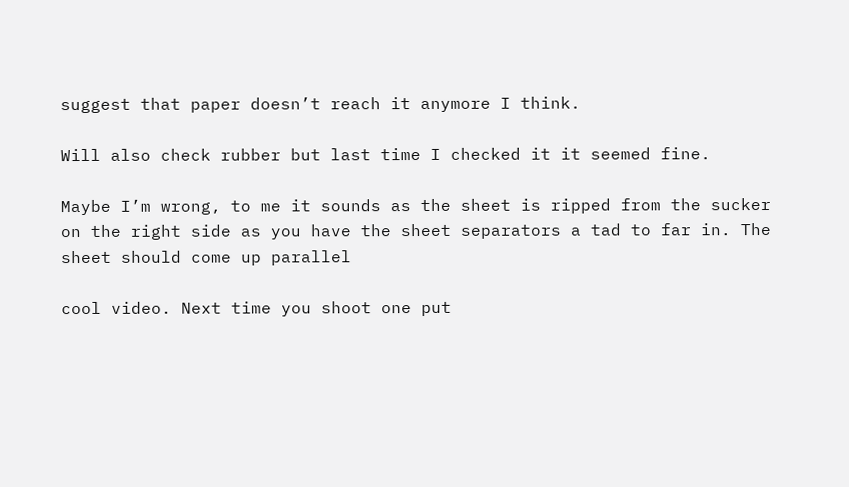suggest that paper doesn’t reach it anymore I think.

Will also check rubber but last time I checked it it seemed fine.

Maybe I’m wrong, to me it sounds as the sheet is ripped from the sucker on the right side as you have the sheet separators a tad to far in. The sheet should come up parallel

cool video. Next time you shoot one put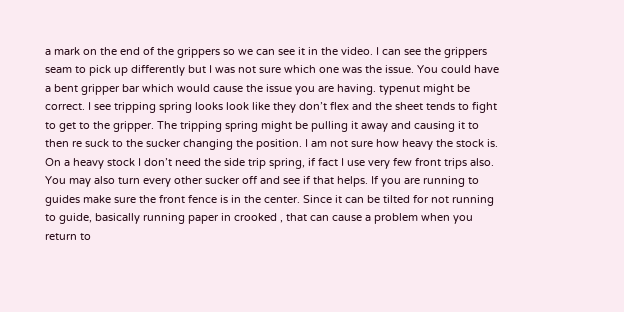a mark on the end of the grippers so we can see it in the video. I can see the grippers seam to pick up differently but I was not sure which one was the issue. You could have a bent gripper bar which would cause the issue you are having. typenut might be correct. I see tripping spring looks look like they don’t flex and the sheet tends to fight to get to the gripper. The tripping spring might be pulling it away and causing it to then re suck to the sucker changing the position. I am not sure how heavy the stock is. On a heavy stock I don’t need the side trip spring, if fact I use very few front trips also. You may also turn every other sucker off and see if that helps. If you are running to guides make sure the front fence is in the center. Since it can be tilted for not running to guide, basically running paper in crooked , that can cause a problem when you return to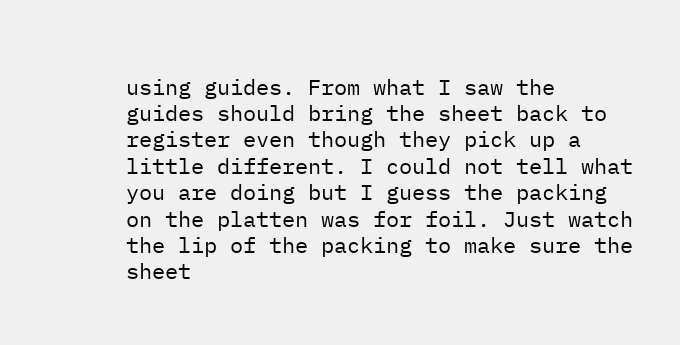using guides. From what I saw the guides should bring the sheet back to register even though they pick up a little different. I could not tell what you are doing but I guess the packing on the platten was for foil. Just watch the lip of the packing to make sure the sheet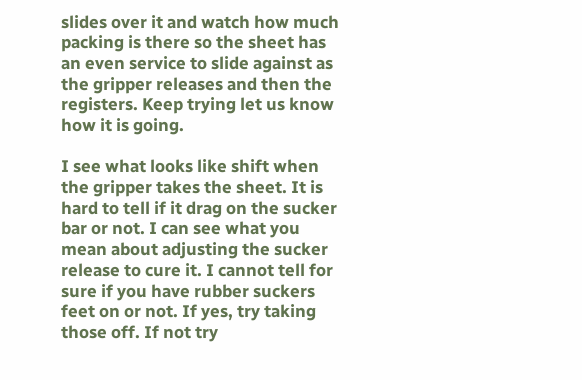slides over it and watch how much packing is there so the sheet has an even service to slide against as the gripper releases and then the registers. Keep trying let us know how it is going.

I see what looks like shift when the gripper takes the sheet. It is hard to tell if it drag on the sucker bar or not. I can see what you mean about adjusting the sucker release to cure it. I cannot tell for sure if you have rubber suckers feet on or not. If yes, try taking those off. If not try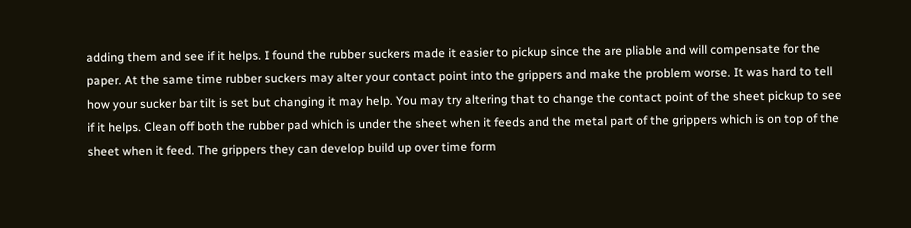adding them and see if it helps. I found the rubber suckers made it easier to pickup since the are pliable and will compensate for the paper. At the same time rubber suckers may alter your contact point into the grippers and make the problem worse. It was hard to tell how your sucker bar tilt is set but changing it may help. You may try altering that to change the contact point of the sheet pickup to see if it helps. Clean off both the rubber pad which is under the sheet when it feeds and the metal part of the grippers which is on top of the sheet when it feed. The grippers they can develop build up over time form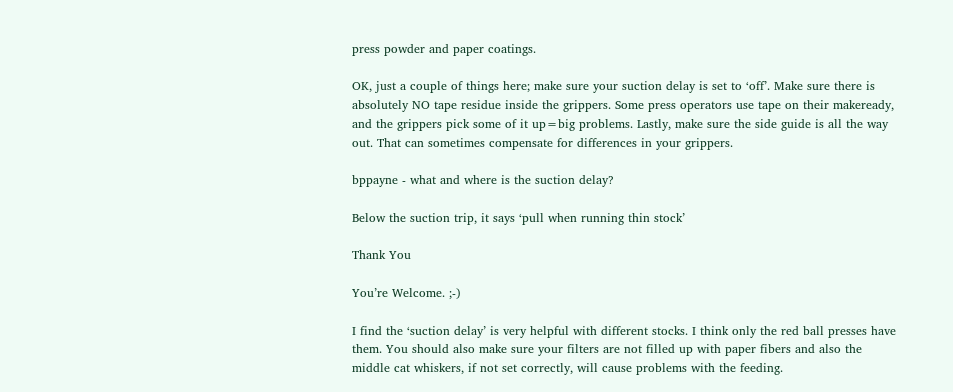press powder and paper coatings.

OK, just a couple of things here; make sure your suction delay is set to ‘off’. Make sure there is absolutely NO tape residue inside the grippers. Some press operators use tape on their makeready, and the grippers pick some of it up=big problems. Lastly, make sure the side guide is all the way out. That can sometimes compensate for differences in your grippers.

bppayne - what and where is the suction delay?

Below the suction trip, it says ‘pull when running thin stock’

Thank You

You’re Welcome. ;-)

I find the ‘suction delay’ is very helpful with different stocks. I think only the red ball presses have them. You should also make sure your filters are not filled up with paper fibers and also the middle cat whiskers, if not set correctly, will cause problems with the feeding.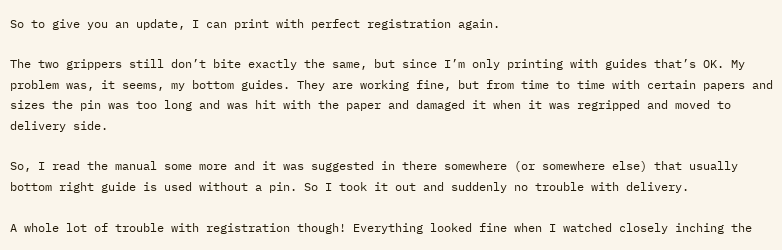So to give you an update, I can print with perfect registration again.

The two grippers still don’t bite exactly the same, but since I’m only printing with guides that’s OK. My problem was, it seems, my bottom guides. They are working fine, but from time to time with certain papers and sizes the pin was too long and was hit with the paper and damaged it when it was regripped and moved to delivery side.

So, I read the manual some more and it was suggested in there somewhere (or somewhere else) that usually bottom right guide is used without a pin. So I took it out and suddenly no trouble with delivery.

A whole lot of trouble with registration though! Everything looked fine when I watched closely inching the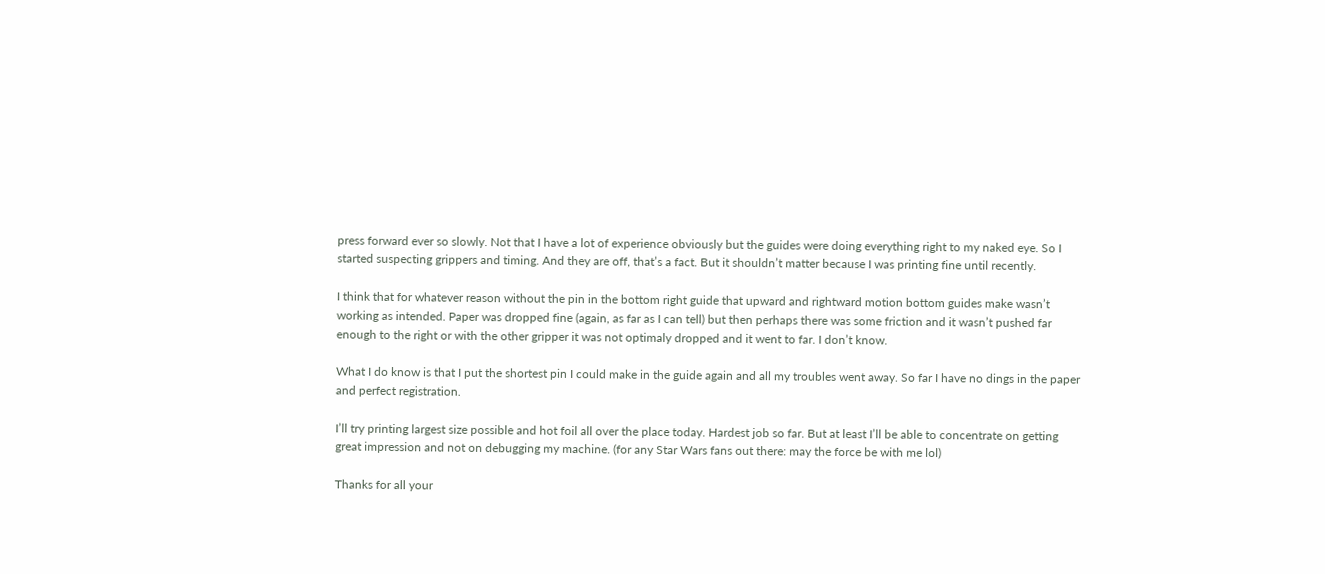press forward ever so slowly. Not that I have a lot of experience obviously but the guides were doing everything right to my naked eye. So I started suspecting grippers and timing. And they are off, that’s a fact. But it shouldn’t matter because I was printing fine until recently.

I think that for whatever reason without the pin in the bottom right guide that upward and rightward motion bottom guides make wasn’t working as intended. Paper was dropped fine (again, as far as I can tell) but then perhaps there was some friction and it wasn’t pushed far enough to the right or with the other gripper it was not optimaly dropped and it went to far. I don’t know.

What I do know is that I put the shortest pin I could make in the guide again and all my troubles went away. So far I have no dings in the paper and perfect registration.

I’ll try printing largest size possible and hot foil all over the place today. Hardest job so far. But at least I’ll be able to concentrate on getting great impression and not on debugging my machine. (for any Star Wars fans out there: may the force be with me lol)

Thanks for all your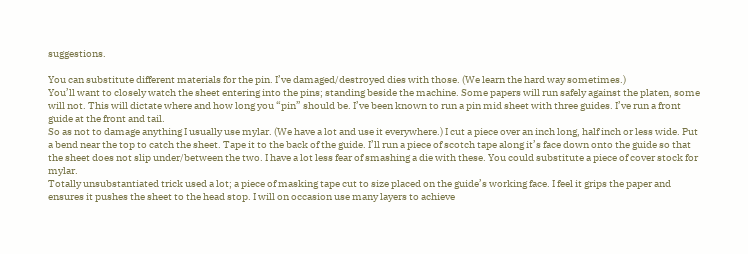suggestions.

You can substitute different materials for the pin. I’ve damaged/destroyed dies with those. (We learn the hard way sometimes.)
You’ll want to closely watch the sheet entering into the pins; standing beside the machine. Some papers will run safely against the platen, some will not. This will dictate where and how long you “pin” should be. I’ve been known to run a pin mid sheet with three guides. I’ve run a front guide at the front and tail.
So as not to damage anything I usually use mylar. (We have a lot and use it everywhere.) I cut a piece over an inch long, half inch or less wide. Put a bend near the top to catch the sheet. Tape it to the back of the guide. I’ll run a piece of scotch tape along it’s face down onto the guide so that the sheet does not slip under/between the two. I have a lot less fear of smashing a die with these. You could substitute a piece of cover stock for mylar.
Totally unsubstantiated trick used a lot; a piece of masking tape cut to size placed on the guide’s working face. I feel it grips the paper and ensures it pushes the sheet to the head stop. I will on occasion use many layers to achieve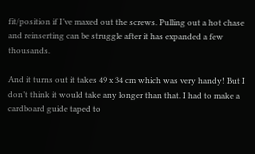fit/position if I’ve maxed out the screws. Pulling out a hot chase and reinserting can be struggle after it has expanded a few thousands.

And it turns out it takes 49 x 34 cm which was very handy! But I don’t think it would take any longer than that. I had to make a cardboard guide taped to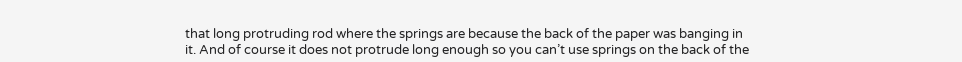that long protruding rod where the springs are because the back of the paper was banging in it. And of course it does not protrude long enough so you can’t use springs on the back of the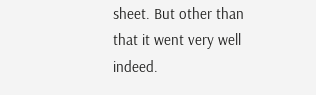sheet. But other than that it went very well indeed.